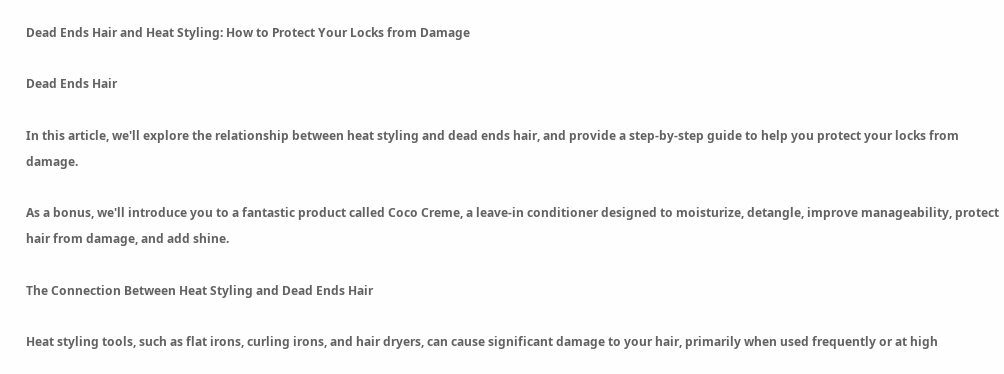Dead Ends Hair and Heat Styling: How to Protect Your Locks from Damage

Dead Ends Hair

In this article, we'll explore the relationship between heat styling and dead ends hair, and provide a step-by-step guide to help you protect your locks from damage.

As a bonus, we'll introduce you to a fantastic product called Coco Creme, a leave-in conditioner designed to moisturize, detangle, improve manageability, protect hair from damage, and add shine.

The Connection Between Heat Styling and Dead Ends Hair

Heat styling tools, such as flat irons, curling irons, and hair dryers, can cause significant damage to your hair, primarily when used frequently or at high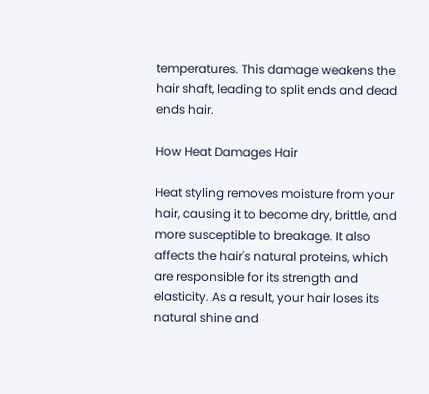temperatures. This damage weakens the hair shaft, leading to split ends and dead ends hair.

How Heat Damages Hair

Heat styling removes moisture from your hair, causing it to become dry, brittle, and more susceptible to breakage. It also affects the hair's natural proteins, which are responsible for its strength and elasticity. As a result, your hair loses its natural shine and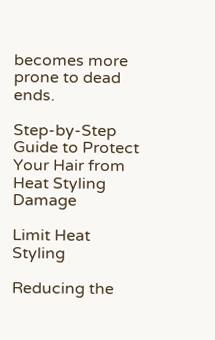becomes more prone to dead ends.

Step-by-Step Guide to Protect Your Hair from Heat Styling Damage

Limit Heat Styling

Reducing the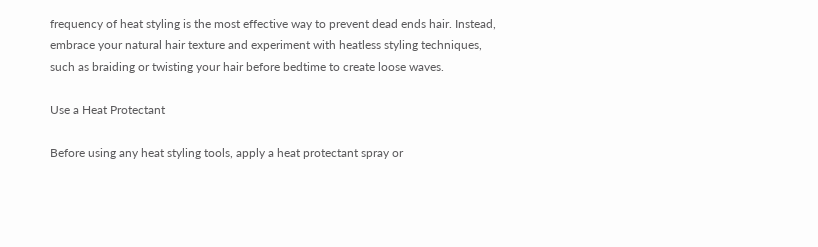frequency of heat styling is the most effective way to prevent dead ends hair. Instead, embrace your natural hair texture and experiment with heatless styling techniques, such as braiding or twisting your hair before bedtime to create loose waves.

Use a Heat Protectant

Before using any heat styling tools, apply a heat protectant spray or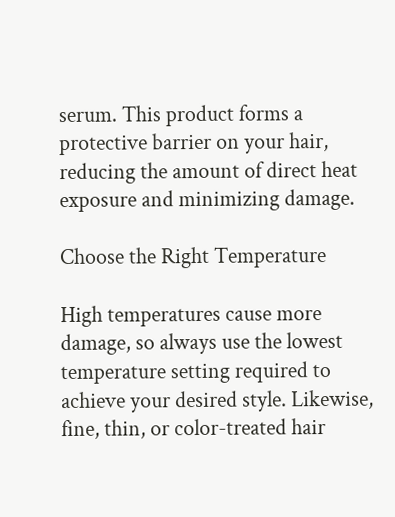serum. This product forms a protective barrier on your hair, reducing the amount of direct heat exposure and minimizing damage.

Choose the Right Temperature

High temperatures cause more damage, so always use the lowest temperature setting required to achieve your desired style. Likewise, fine, thin, or color-treated hair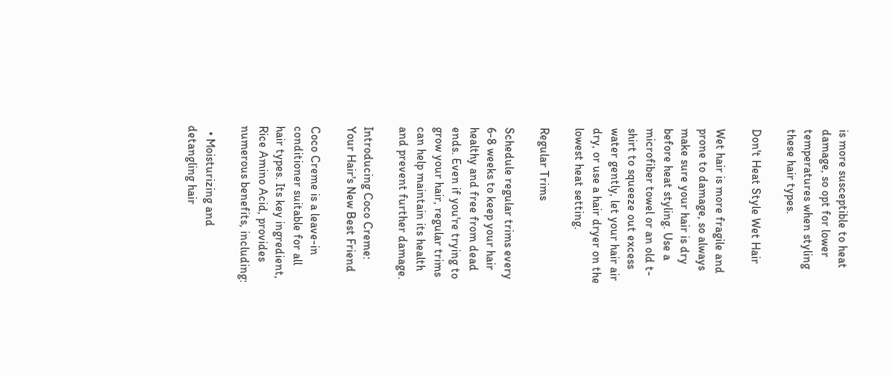is more susceptible to heat damage, so opt for lower temperatures when styling these hair types.

Don't Heat Style Wet Hair

Wet hair is more fragile and prone to damage, so always make sure your hair is dry before heat styling. Use a microfiber towel or an old t-shirt to squeeze out excess water gently, let your hair air dry, or use a hair dryer on the lowest heat setting.

Regular Trims

Schedule regular trims every 6-8 weeks to keep your hair healthy and free from dead ends. Even if you're trying to grow your hair, regular trims can help maintain its health and prevent further damage.

Introducing Coco Creme: Your Hair's New Best Friend

Coco Creme is a leave-in conditioner suitable for all hair types. Its key ingredient, Rice Amino Acid, provides numerous benefits, including:

  • Moisturizing and detangling hair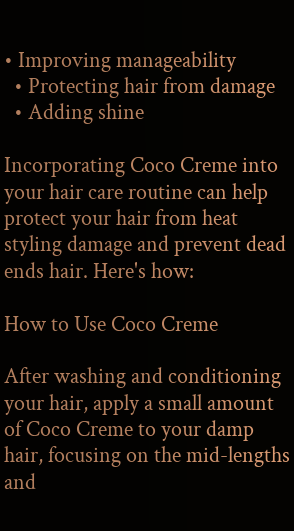• Improving manageability
  • Protecting hair from damage
  • Adding shine

Incorporating Coco Creme into your hair care routine can help protect your hair from heat styling damage and prevent dead ends hair. Here's how:

How to Use Coco Creme

After washing and conditioning your hair, apply a small amount of Coco Creme to your damp hair, focusing on the mid-lengths and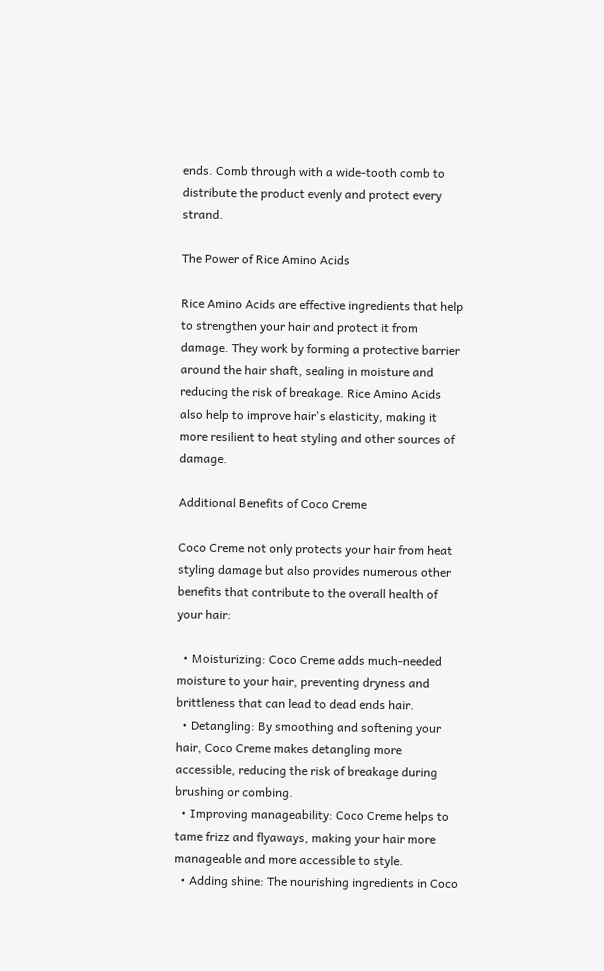ends. Comb through with a wide-tooth comb to distribute the product evenly and protect every strand.

The Power of Rice Amino Acids

Rice Amino Acids are effective ingredients that help to strengthen your hair and protect it from damage. They work by forming a protective barrier around the hair shaft, sealing in moisture and reducing the risk of breakage. Rice Amino Acids also help to improve hair's elasticity, making it more resilient to heat styling and other sources of damage.

Additional Benefits of Coco Creme

Coco Creme not only protects your hair from heat styling damage but also provides numerous other benefits that contribute to the overall health of your hair:

  • Moisturizing: Coco Creme adds much-needed moisture to your hair, preventing dryness and brittleness that can lead to dead ends hair.
  • Detangling: By smoothing and softening your hair, Coco Creme makes detangling more accessible, reducing the risk of breakage during brushing or combing.
  • Improving manageability: Coco Creme helps to tame frizz and flyaways, making your hair more manageable and more accessible to style.
  • Adding shine: The nourishing ingredients in Coco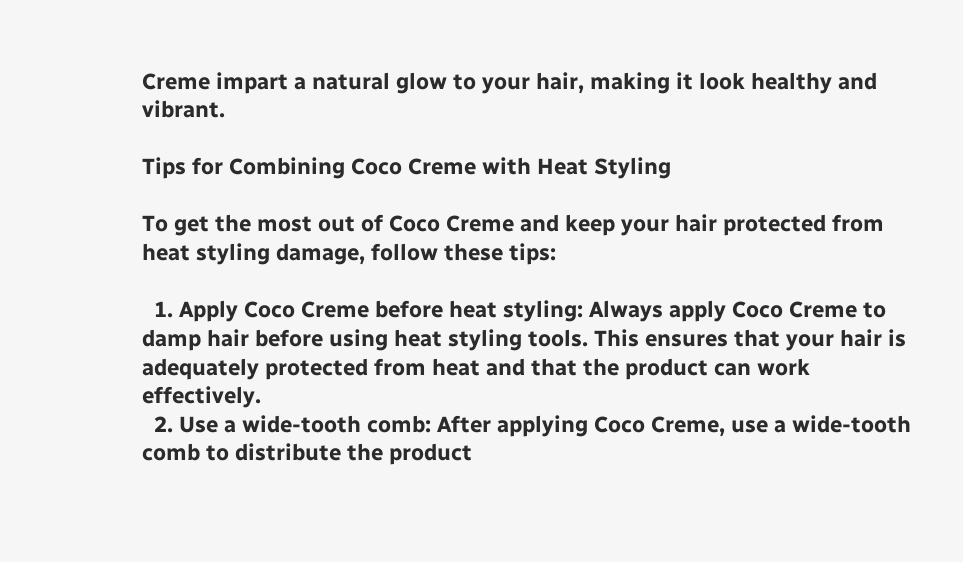Creme impart a natural glow to your hair, making it look healthy and vibrant.

Tips for Combining Coco Creme with Heat Styling

To get the most out of Coco Creme and keep your hair protected from heat styling damage, follow these tips:

  1. Apply Coco Creme before heat styling: Always apply Coco Creme to damp hair before using heat styling tools. This ensures that your hair is adequately protected from heat and that the product can work effectively.
  2. Use a wide-tooth comb: After applying Coco Creme, use a wide-tooth comb to distribute the product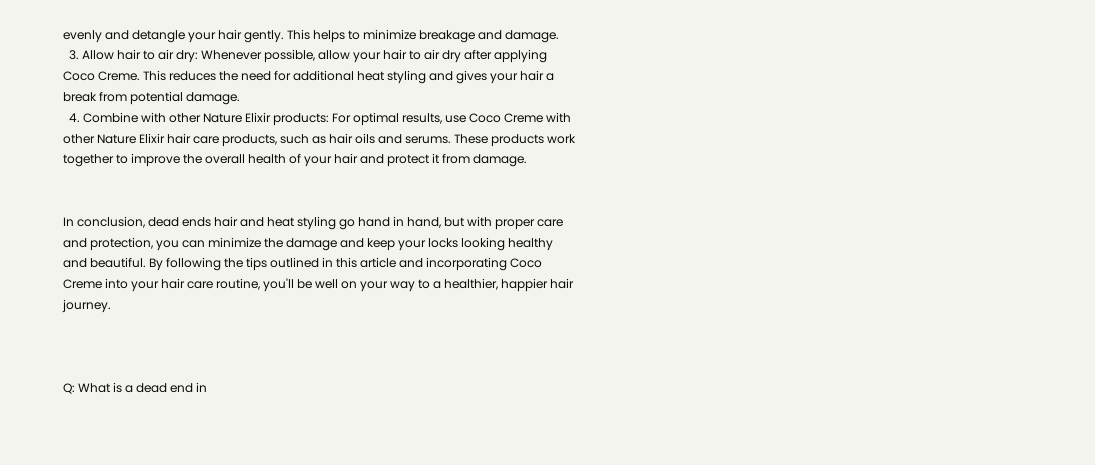evenly and detangle your hair gently. This helps to minimize breakage and damage.
  3. Allow hair to air dry: Whenever possible, allow your hair to air dry after applying Coco Creme. This reduces the need for additional heat styling and gives your hair a break from potential damage.
  4. Combine with other Nature Elixir products: For optimal results, use Coco Creme with other Nature Elixir hair care products, such as hair oils and serums. These products work together to improve the overall health of your hair and protect it from damage.


In conclusion, dead ends hair and heat styling go hand in hand, but with proper care and protection, you can minimize the damage and keep your locks looking healthy and beautiful. By following the tips outlined in this article and incorporating Coco Creme into your hair care routine, you'll be well on your way to a healthier, happier hair journey.



Q: What is a dead end in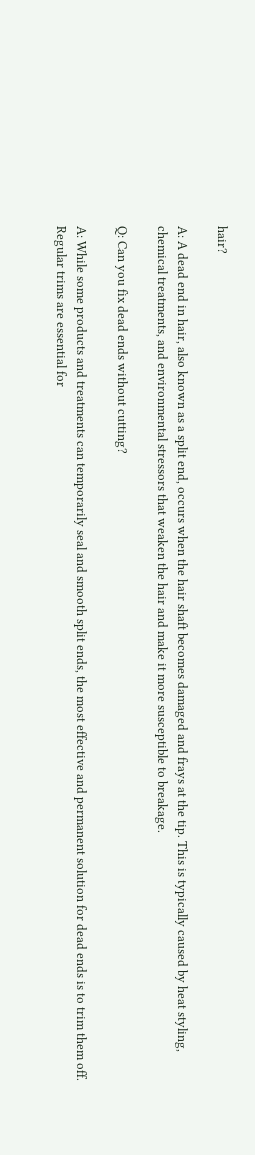hair?

A: A dead end in hair, also known as a split end, occurs when the hair shaft becomes damaged and frays at the tip. This is typically caused by heat styling, chemical treatments, and environmental stressors that weaken the hair and make it more susceptible to breakage.

Q: Can you fix dead ends without cutting?

A: While some products and treatments can temporarily seal and smooth split ends, the most effective and permanent solution for dead ends is to trim them off. Regular trims are essential for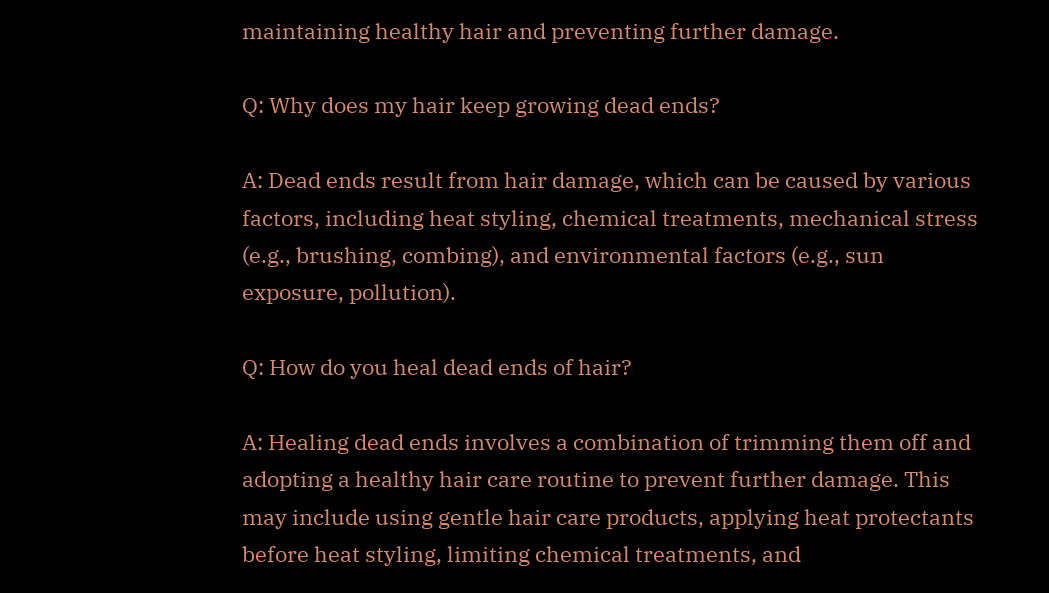maintaining healthy hair and preventing further damage.

Q: Why does my hair keep growing dead ends?

A: Dead ends result from hair damage, which can be caused by various factors, including heat styling, chemical treatments, mechanical stress (e.g., brushing, combing), and environmental factors (e.g., sun exposure, pollution).

Q: How do you heal dead ends of hair?

A: Healing dead ends involves a combination of trimming them off and adopting a healthy hair care routine to prevent further damage. This may include using gentle hair care products, applying heat protectants before heat styling, limiting chemical treatments, and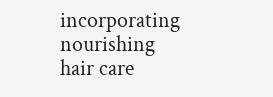incorporating nourishing hair care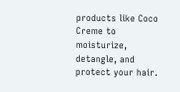products like Coco Creme to moisturize, detangle, and protect your hair.